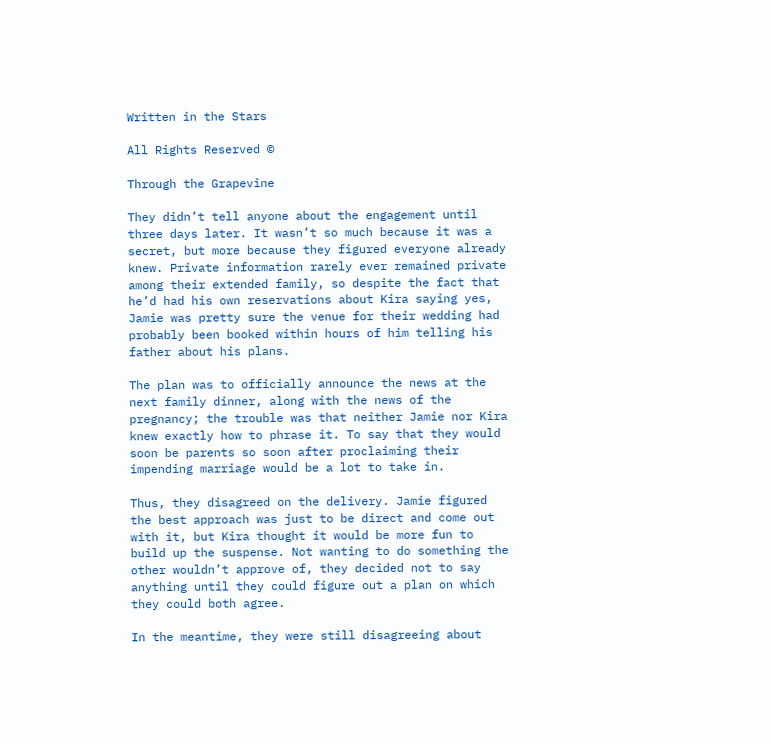Written in the Stars

All Rights Reserved ©

Through the Grapevine

They didn’t tell anyone about the engagement until three days later. It wasn’t so much because it was a secret, but more because they figured everyone already knew. Private information rarely ever remained private among their extended family, so despite the fact that he’d had his own reservations about Kira saying yes, Jamie was pretty sure the venue for their wedding had probably been booked within hours of him telling his father about his plans.

The plan was to officially announce the news at the next family dinner, along with the news of the pregnancy; the trouble was that neither Jamie nor Kira knew exactly how to phrase it. To say that they would soon be parents so soon after proclaiming their impending marriage would be a lot to take in.

Thus, they disagreed on the delivery. Jamie figured the best approach was just to be direct and come out with it, but Kira thought it would be more fun to build up the suspense. Not wanting to do something the other wouldn’t approve of, they decided not to say anything until they could figure out a plan on which they could both agree.

In the meantime, they were still disagreeing about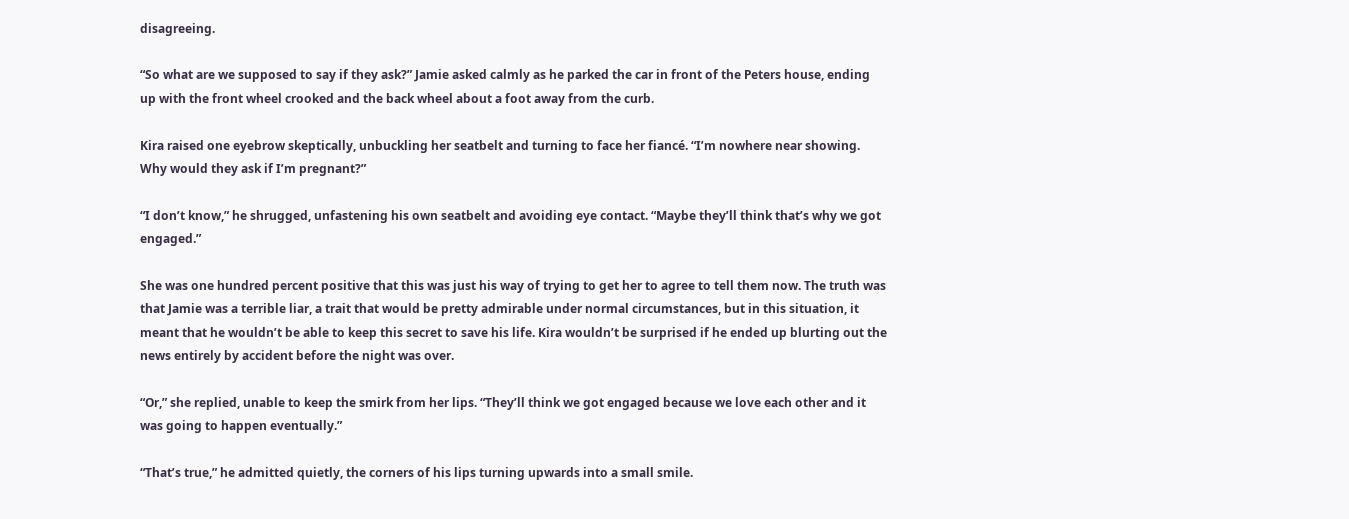disagreeing.

“So what are we supposed to say if they ask?” Jamie asked calmly as he parked the car in front of the Peters house, ending up with the front wheel crooked and the back wheel about a foot away from the curb.

Kira raised one eyebrow skeptically, unbuckling her seatbelt and turning to face her fiancé. “I’m nowhere near showing. Why would they ask if I’m pregnant?”

“I don’t know,” he shrugged, unfastening his own seatbelt and avoiding eye contact. “Maybe they’ll think that’s why we got engaged.”

She was one hundred percent positive that this was just his way of trying to get her to agree to tell them now. The truth was that Jamie was a terrible liar, a trait that would be pretty admirable under normal circumstances, but in this situation, it meant that he wouldn’t be able to keep this secret to save his life. Kira wouldn’t be surprised if he ended up blurting out the news entirely by accident before the night was over.

“Or,” she replied, unable to keep the smirk from her lips. “They’ll think we got engaged because we love each other and it was going to happen eventually.”

“That’s true,” he admitted quietly, the corners of his lips turning upwards into a small smile.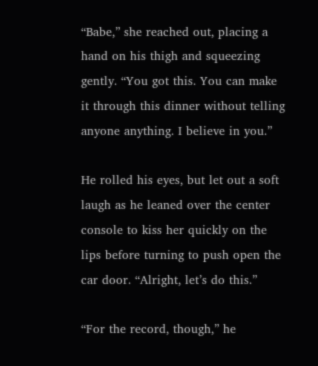“Babe,” she reached out, placing a hand on his thigh and squeezing gently. “You got this. You can make it through this dinner without telling anyone anything. I believe in you.”

He rolled his eyes, but let out a soft laugh as he leaned over the center console to kiss her quickly on the lips before turning to push open the car door. “Alright, let’s do this.”

“For the record, though,” he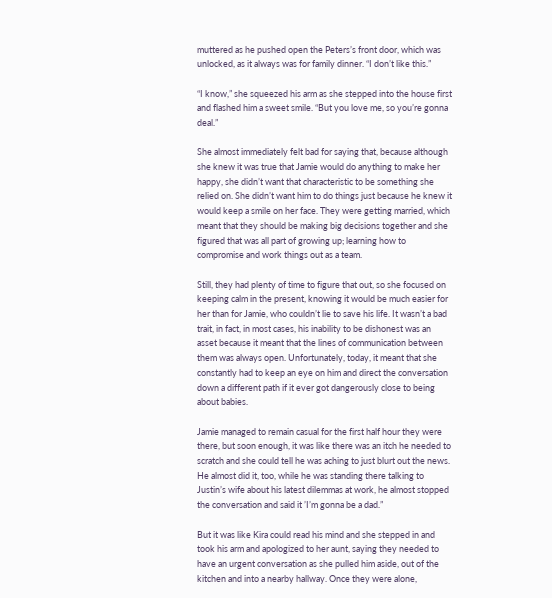muttered as he pushed open the Peters’s front door, which was unlocked, as it always was for family dinner. “I don’t like this.”

“I know,” she squeezed his arm as she stepped into the house first and flashed him a sweet smile. “But you love me, so you’re gonna deal.”

She almost immediately felt bad for saying that, because although she knew it was true that Jamie would do anything to make her happy, she didn’t want that characteristic to be something she relied on. She didn’t want him to do things just because he knew it would keep a smile on her face. They were getting married, which meant that they should be making big decisions together and she figured that was all part of growing up; learning how to compromise and work things out as a team.

Still, they had plenty of time to figure that out, so she focused on keeping calm in the present, knowing it would be much easier for her than for Jamie, who couldn’t lie to save his life. It wasn’t a bad trait, in fact, in most cases, his inability to be dishonest was an asset because it meant that the lines of communication between them was always open. Unfortunately, today, it meant that she constantly had to keep an eye on him and direct the conversation down a different path if it ever got dangerously close to being about babies.

Jamie managed to remain casual for the first half hour they were there, but soon enough, it was like there was an itch he needed to scratch and she could tell he was aching to just blurt out the news. He almost did it, too, while he was standing there talking to Justin’s wife about his latest dilemmas at work, he almost stopped the conversation and said it ’I’m gonna be a dad.”

But it was like Kira could read his mind and she stepped in and took his arm and apologized to her aunt, saying they needed to have an urgent conversation as she pulled him aside, out of the kitchen and into a nearby hallway. Once they were alone,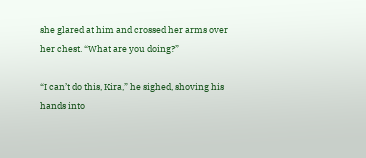she glared at him and crossed her arms over her chest. “What are you doing?”

“I can’t do this, Kira,” he sighed, shoving his hands into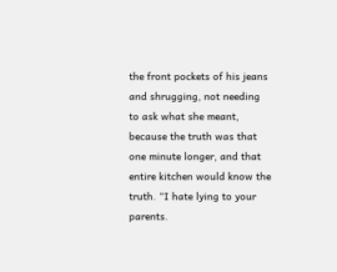the front pockets of his jeans and shrugging, not needing to ask what she meant, because the truth was that one minute longer, and that entire kitchen would know the truth. “I hate lying to your parents.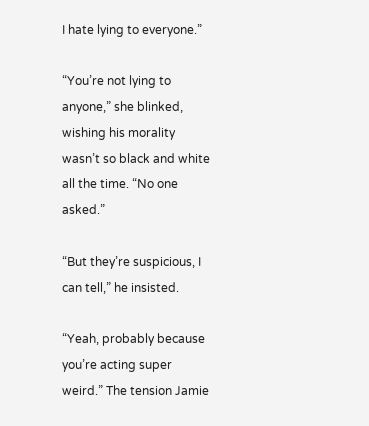I hate lying to everyone.”

“You’re not lying to anyone,” she blinked, wishing his morality wasn’t so black and white all the time. “No one asked.”

“But they’re suspicious, I can tell,” he insisted.

“Yeah, probably because you’re acting super weird.” The tension Jamie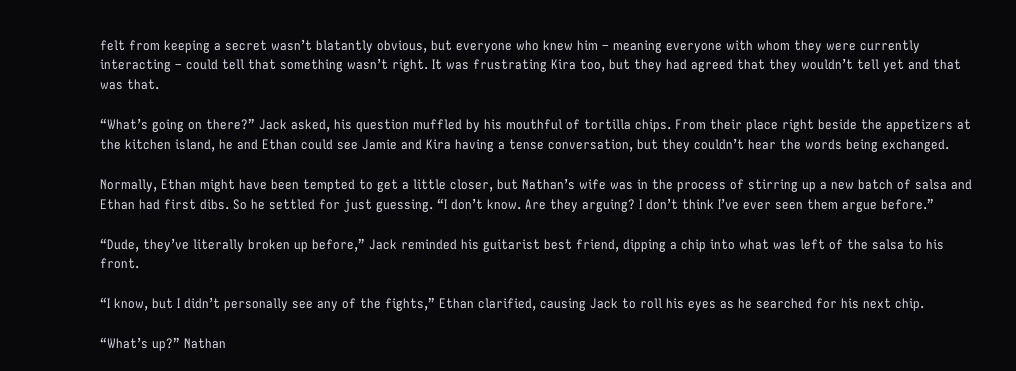felt from keeping a secret wasn’t blatantly obvious, but everyone who knew him – meaning everyone with whom they were currently interacting – could tell that something wasn’t right. It was frustrating Kira too, but they had agreed that they wouldn’t tell yet and that was that.

“What’s going on there?” Jack asked, his question muffled by his mouthful of tortilla chips. From their place right beside the appetizers at the kitchen island, he and Ethan could see Jamie and Kira having a tense conversation, but they couldn’t hear the words being exchanged.

Normally, Ethan might have been tempted to get a little closer, but Nathan’s wife was in the process of stirring up a new batch of salsa and Ethan had first dibs. So he settled for just guessing. “I don’t know. Are they arguing? I don’t think I’ve ever seen them argue before.”

“Dude, they’ve literally broken up before,” Jack reminded his guitarist best friend, dipping a chip into what was left of the salsa to his front.

“I know, but I didn’t personally see any of the fights,” Ethan clarified, causing Jack to roll his eyes as he searched for his next chip.

“What’s up?” Nathan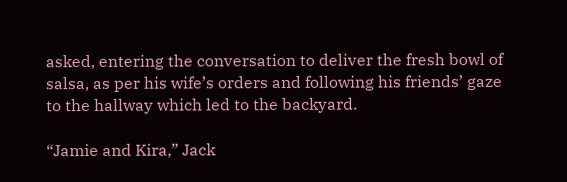asked, entering the conversation to deliver the fresh bowl of salsa, as per his wife’s orders and following his friends’ gaze to the hallway which led to the backyard.

“Jamie and Kira,” Jack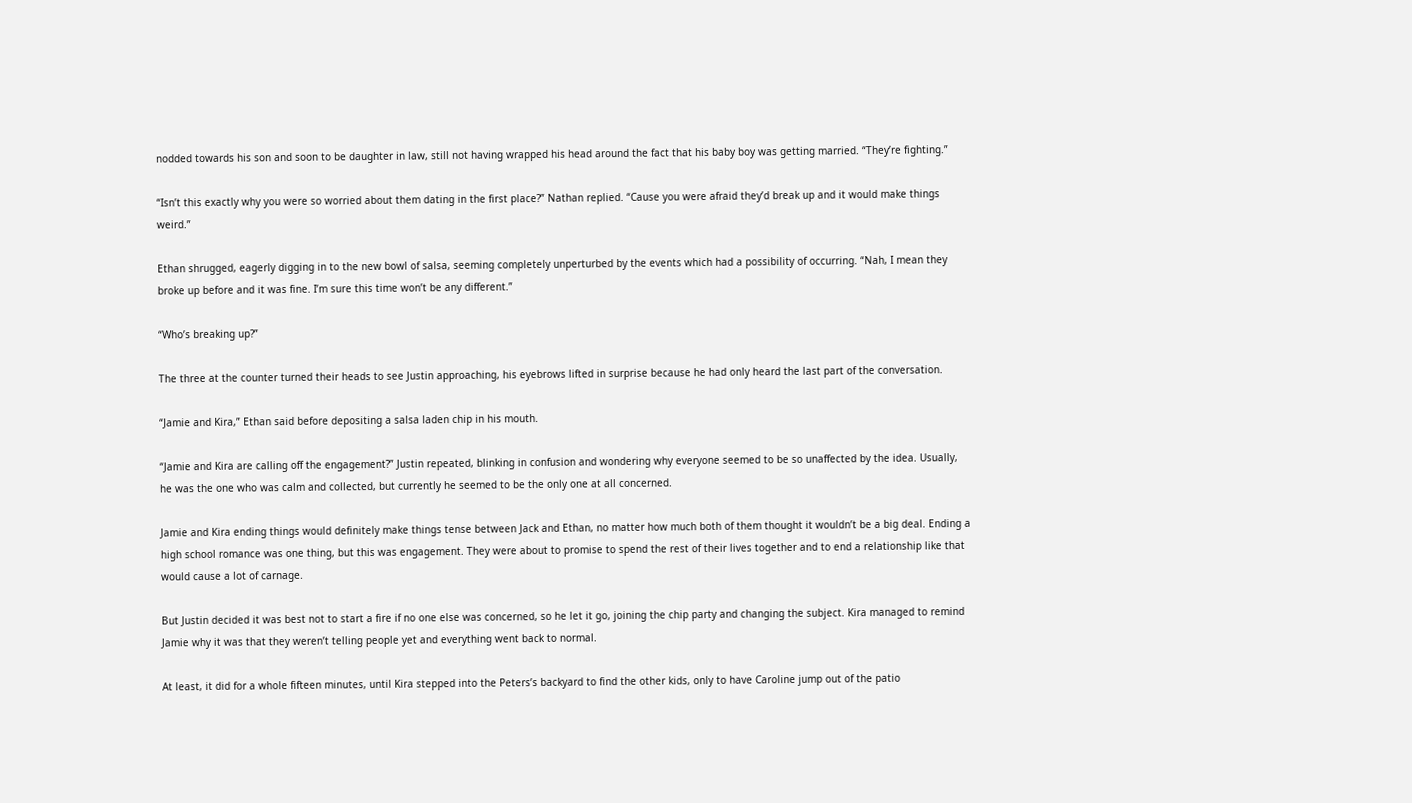nodded towards his son and soon to be daughter in law, still not having wrapped his head around the fact that his baby boy was getting married. “They’re fighting.”

“Isn’t this exactly why you were so worried about them dating in the first place?” Nathan replied. “Cause you were afraid they’d break up and it would make things weird.”

Ethan shrugged, eagerly digging in to the new bowl of salsa, seeming completely unperturbed by the events which had a possibility of occurring. “Nah, I mean they broke up before and it was fine. I’m sure this time won’t be any different.”

“Who’s breaking up?”

The three at the counter turned their heads to see Justin approaching, his eyebrows lifted in surprise because he had only heard the last part of the conversation.

“Jamie and Kira,” Ethan said before depositing a salsa laden chip in his mouth.

“Jamie and Kira are calling off the engagement?” Justin repeated, blinking in confusion and wondering why everyone seemed to be so unaffected by the idea. Usually, he was the one who was calm and collected, but currently he seemed to be the only one at all concerned.

Jamie and Kira ending things would definitely make things tense between Jack and Ethan, no matter how much both of them thought it wouldn’t be a big deal. Ending a high school romance was one thing, but this was engagement. They were about to promise to spend the rest of their lives together and to end a relationship like that would cause a lot of carnage.

But Justin decided it was best not to start a fire if no one else was concerned, so he let it go, joining the chip party and changing the subject. Kira managed to remind Jamie why it was that they weren’t telling people yet and everything went back to normal.

At least, it did for a whole fifteen minutes, until Kira stepped into the Peters’s backyard to find the other kids, only to have Caroline jump out of the patio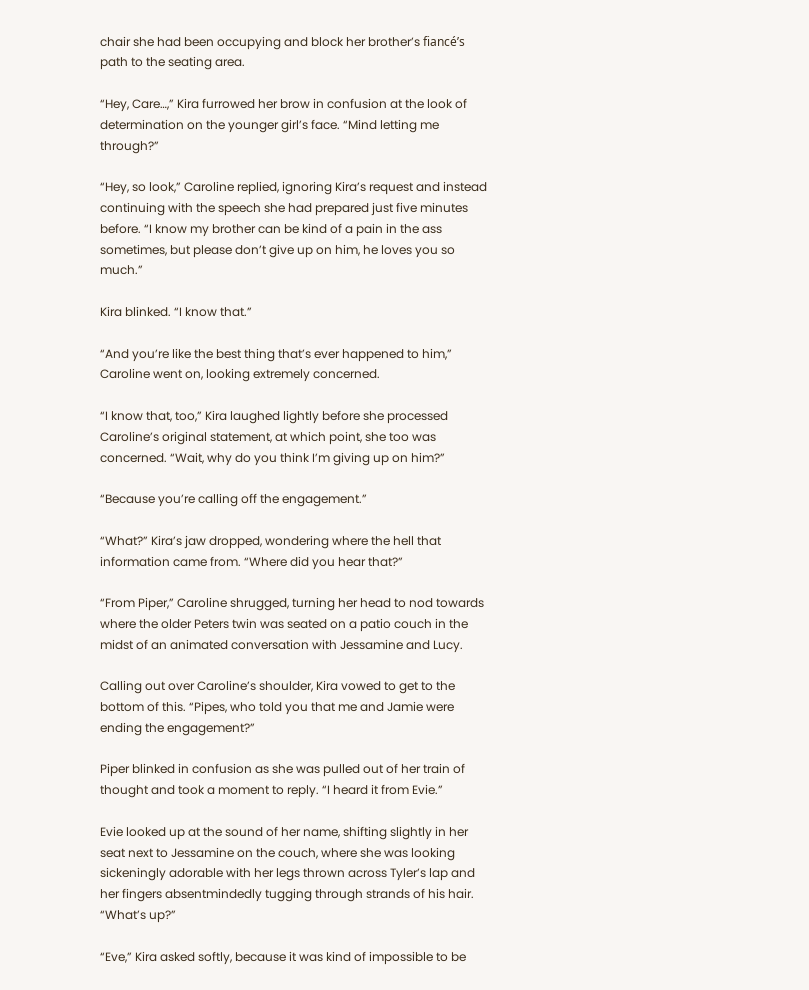chair she had been occupying and block her brother’s fiancé’s path to the seating area.

“Hey, Care…,” Kira furrowed her brow in confusion at the look of determination on the younger girl’s face. “Mind letting me through?”

“Hey, so look,” Caroline replied, ignoring Kira’s request and instead continuing with the speech she had prepared just five minutes before. “I know my brother can be kind of a pain in the ass sometimes, but please don’t give up on him, he loves you so much.”

Kira blinked. “I know that.”

“And you’re like the best thing that’s ever happened to him,” Caroline went on, looking extremely concerned.

“I know that, too,” Kira laughed lightly before she processed Caroline’s original statement, at which point, she too was concerned. “Wait, why do you think I’m giving up on him?”

“Because you’re calling off the engagement.”

“What?” Kira’s jaw dropped, wondering where the hell that information came from. “Where did you hear that?”

“From Piper,” Caroline shrugged, turning her head to nod towards where the older Peters twin was seated on a patio couch in the midst of an animated conversation with Jessamine and Lucy.

Calling out over Caroline’s shoulder, Kira vowed to get to the bottom of this. “Pipes, who told you that me and Jamie were ending the engagement?”

Piper blinked in confusion as she was pulled out of her train of thought and took a moment to reply. “I heard it from Evie.”

Evie looked up at the sound of her name, shifting slightly in her seat next to Jessamine on the couch, where she was looking sickeningly adorable with her legs thrown across Tyler’s lap and her fingers absentmindedly tugging through strands of his hair. “What’s up?”

“Eve,” Kira asked softly, because it was kind of impossible to be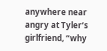anywhere near angry at Tyler’s girlfriend, “why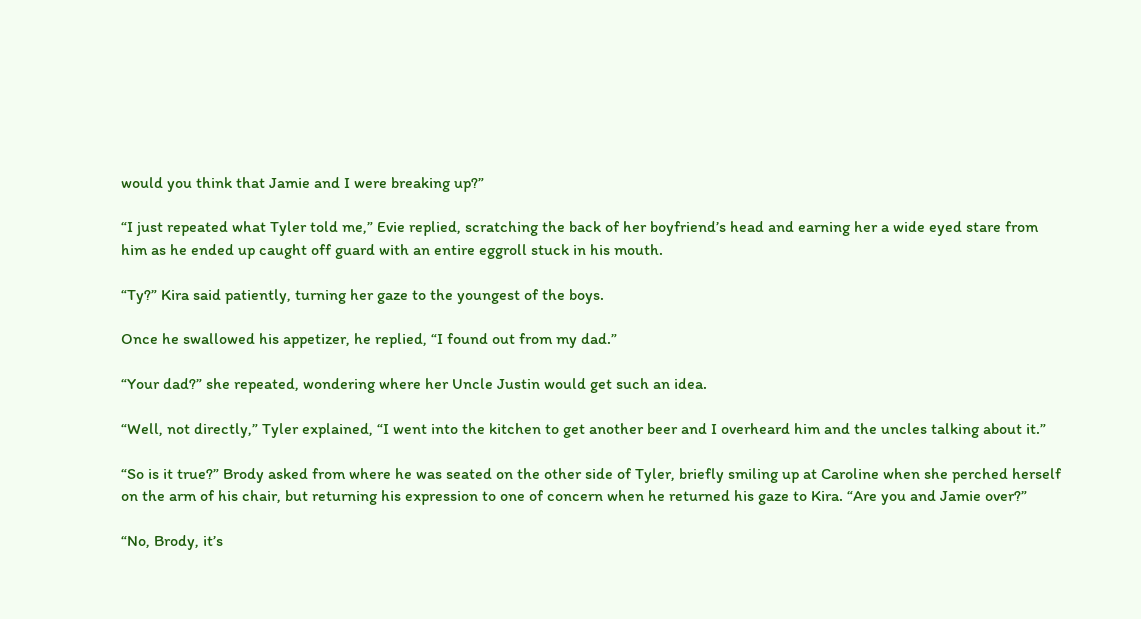would you think that Jamie and I were breaking up?”

“I just repeated what Tyler told me,” Evie replied, scratching the back of her boyfriend’s head and earning her a wide eyed stare from him as he ended up caught off guard with an entire eggroll stuck in his mouth.

“Ty?” Kira said patiently, turning her gaze to the youngest of the boys.

Once he swallowed his appetizer, he replied, “I found out from my dad.”

“Your dad?” she repeated, wondering where her Uncle Justin would get such an idea.

“Well, not directly,” Tyler explained, “I went into the kitchen to get another beer and I overheard him and the uncles talking about it.”

“So is it true?” Brody asked from where he was seated on the other side of Tyler, briefly smiling up at Caroline when she perched herself on the arm of his chair, but returning his expression to one of concern when he returned his gaze to Kira. “Are you and Jamie over?”

“No, Brody, it’s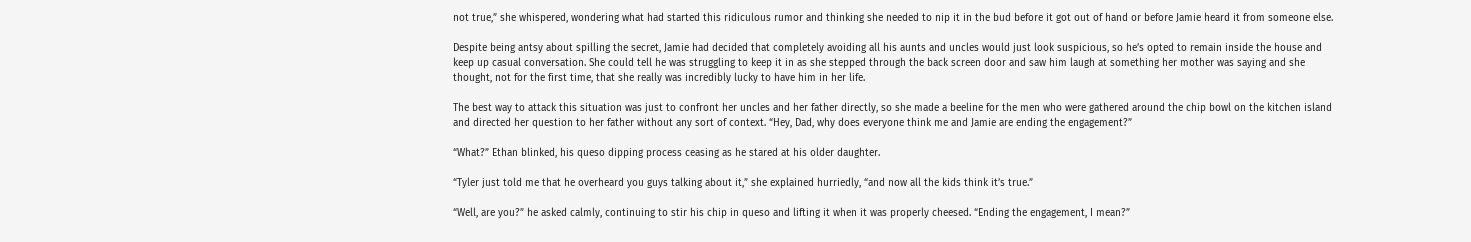not true,” she whispered, wondering what had started this ridiculous rumor and thinking she needed to nip it in the bud before it got out of hand or before Jamie heard it from someone else.

Despite being antsy about spilling the secret, Jamie had decided that completely avoiding all his aunts and uncles would just look suspicious, so he’s opted to remain inside the house and keep up casual conversation. She could tell he was struggling to keep it in as she stepped through the back screen door and saw him laugh at something her mother was saying and she thought, not for the first time, that she really was incredibly lucky to have him in her life.

The best way to attack this situation was just to confront her uncles and her father directly, so she made a beeline for the men who were gathered around the chip bowl on the kitchen island and directed her question to her father without any sort of context. “Hey, Dad, why does everyone think me and Jamie are ending the engagement?”

“What?” Ethan blinked, his queso dipping process ceasing as he stared at his older daughter.

“Tyler just told me that he overheard you guys talking about it,” she explained hurriedly, “and now all the kids think it’s true.”

“Well, are you?” he asked calmly, continuing to stir his chip in queso and lifting it when it was properly cheesed. “Ending the engagement, I mean?”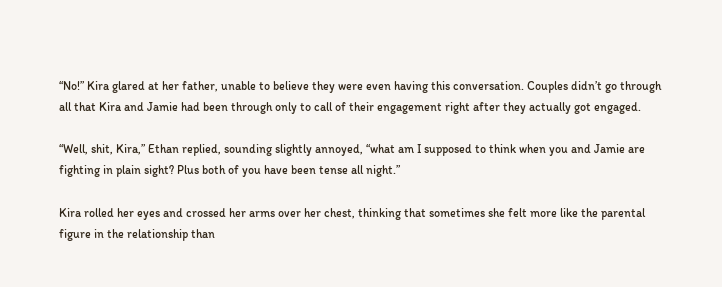“No!” Kira glared at her father, unable to believe they were even having this conversation. Couples didn’t go through all that Kira and Jamie had been through only to call of their engagement right after they actually got engaged.

“Well, shit, Kira,” Ethan replied, sounding slightly annoyed, “what am I supposed to think when you and Jamie are fighting in plain sight? Plus both of you have been tense all night.”

Kira rolled her eyes and crossed her arms over her chest, thinking that sometimes she felt more like the parental figure in the relationship than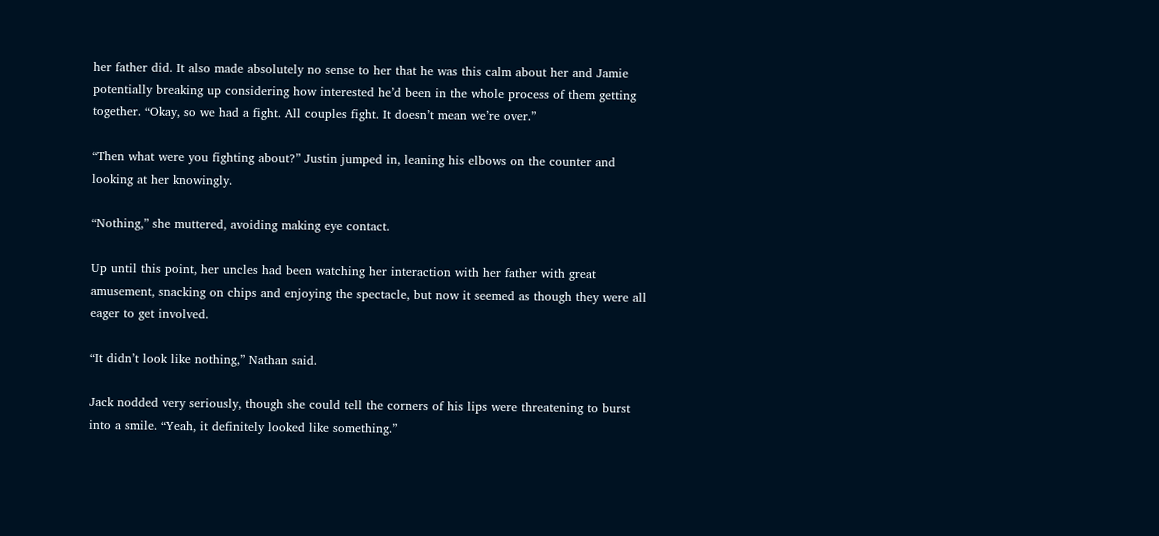her father did. It also made absolutely no sense to her that he was this calm about her and Jamie potentially breaking up considering how interested he’d been in the whole process of them getting together. “Okay, so we had a fight. All couples fight. It doesn’t mean we’re over.”

“Then what were you fighting about?” Justin jumped in, leaning his elbows on the counter and looking at her knowingly.

“Nothing,” she muttered, avoiding making eye contact.

Up until this point, her uncles had been watching her interaction with her father with great amusement, snacking on chips and enjoying the spectacle, but now it seemed as though they were all eager to get involved.

“It didn’t look like nothing,” Nathan said.

Jack nodded very seriously, though she could tell the corners of his lips were threatening to burst into a smile. “Yeah, it definitely looked like something.”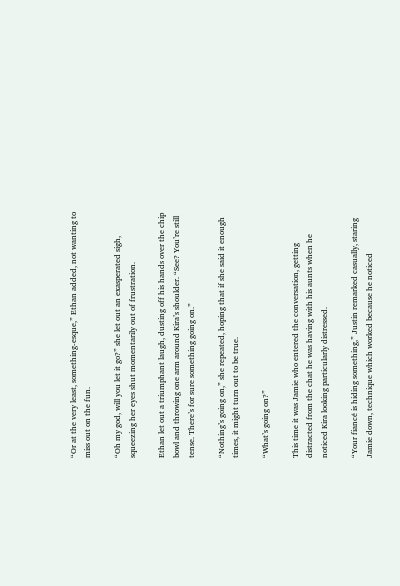“Or at the very least, something-esque,” Ethan added, not wanting to miss out on the fun.

“Oh my god, will you let it go?” she let out an exasperated sigh, squeezing her eyes shut momentarily out of frustration.

Ethan let out a triumphant laugh, dusting off his hands over the chip bowl and throwing one arm around Kira’s shoulder. “See? You’re still tense. There’s for sure something going on.”

“Nothing’s going on,” she repeated, hoping that if she said it enough times, it might turn out to be true.

“What’s going on?”

This time it was Jamie who entered the conversation, getting distracted from the chat he was having with his aunts when he noticed Kira looking particularly distressed.

“Your fiancé is hiding something,” Justin remarked casually, staring Jamie down, technique which worked because he noticed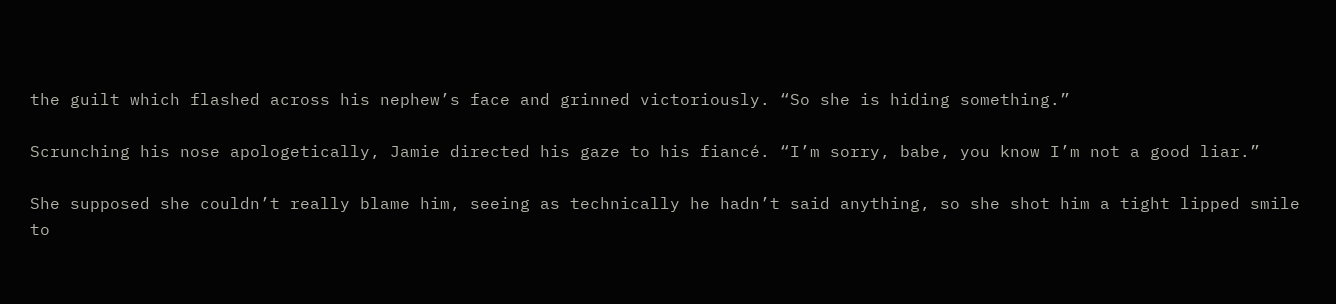the guilt which flashed across his nephew’s face and grinned victoriously. “So she is hiding something.”

Scrunching his nose apologetically, Jamie directed his gaze to his fiancé. “I’m sorry, babe, you know I’m not a good liar.”

She supposed she couldn’t really blame him, seeing as technically he hadn’t said anything, so she shot him a tight lipped smile to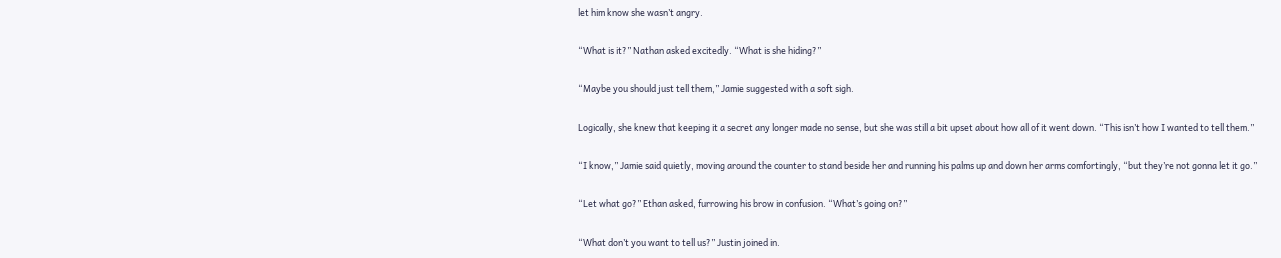let him know she wasn’t angry.

“What is it?” Nathan asked excitedly. “What is she hiding?”

“Maybe you should just tell them,” Jamie suggested with a soft sigh.

Logically, she knew that keeping it a secret any longer made no sense, but she was still a bit upset about how all of it went down. “This isn’t how I wanted to tell them.”

“I know,” Jamie said quietly, moving around the counter to stand beside her and running his palms up and down her arms comfortingly, “but they’re not gonna let it go.”

“Let what go?” Ethan asked, furrowing his brow in confusion. “What’s going on?”

“What don’t you want to tell us?” Justin joined in.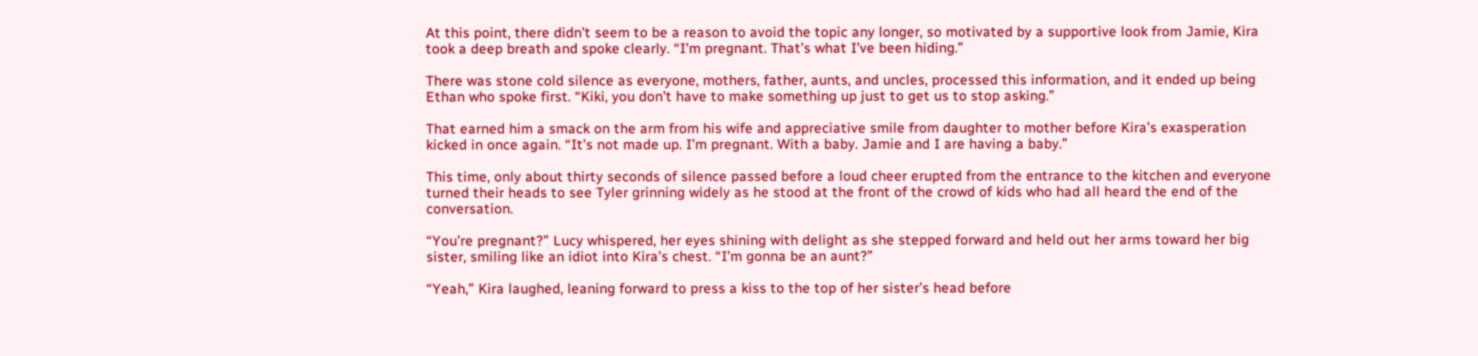At this point, there didn’t seem to be a reason to avoid the topic any longer, so motivated by a supportive look from Jamie, Kira took a deep breath and spoke clearly. “I’m pregnant. That’s what I’ve been hiding.”

There was stone cold silence as everyone, mothers, father, aunts, and uncles, processed this information, and it ended up being Ethan who spoke first. “Kiki, you don’t have to make something up just to get us to stop asking.”

That earned him a smack on the arm from his wife and appreciative smile from daughter to mother before Kira’s exasperation kicked in once again. “It’s not made up. I’m pregnant. With a baby. Jamie and I are having a baby.”

This time, only about thirty seconds of silence passed before a loud cheer erupted from the entrance to the kitchen and everyone turned their heads to see Tyler grinning widely as he stood at the front of the crowd of kids who had all heard the end of the conversation.

“You’re pregnant?” Lucy whispered, her eyes shining with delight as she stepped forward and held out her arms toward her big sister, smiling like an idiot into Kira’s chest. “I’m gonna be an aunt?”

“Yeah,” Kira laughed, leaning forward to press a kiss to the top of her sister’s head before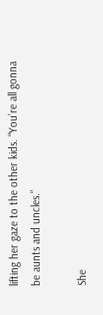lifting her gaze to the other kids. “You’re all gonna be aunts and uncles.”

She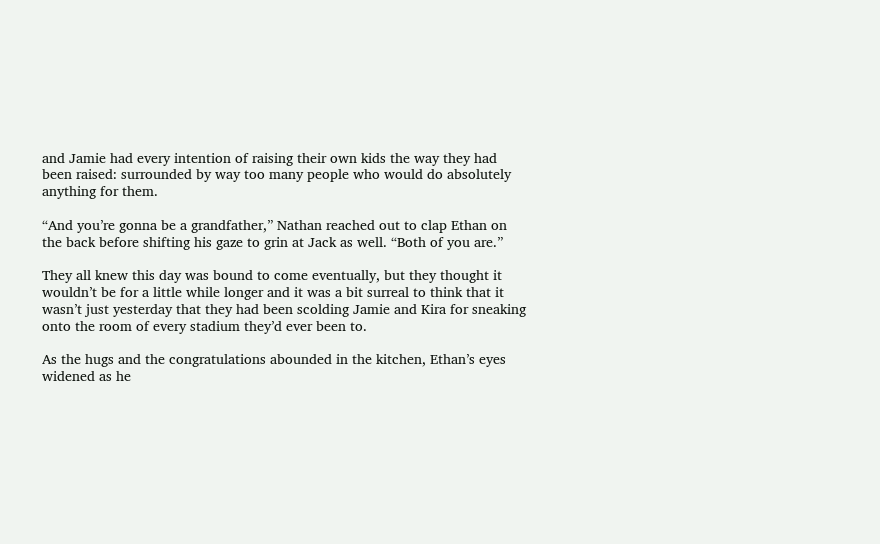and Jamie had every intention of raising their own kids the way they had been raised: surrounded by way too many people who would do absolutely anything for them.

“And you’re gonna be a grandfather,” Nathan reached out to clap Ethan on the back before shifting his gaze to grin at Jack as well. “Both of you are.”

They all knew this day was bound to come eventually, but they thought it wouldn’t be for a little while longer and it was a bit surreal to think that it wasn’t just yesterday that they had been scolding Jamie and Kira for sneaking onto the room of every stadium they’d ever been to.

As the hugs and the congratulations abounded in the kitchen, Ethan’s eyes widened as he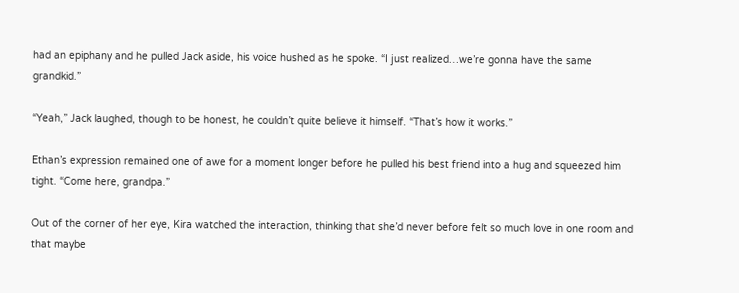had an epiphany and he pulled Jack aside, his voice hushed as he spoke. “I just realized…we’re gonna have the same grandkid.”

“Yeah,” Jack laughed, though to be honest, he couldn’t quite believe it himself. “That’s how it works.”

Ethan’s expression remained one of awe for a moment longer before he pulled his best friend into a hug and squeezed him tight. “Come here, grandpa.”

Out of the corner of her eye, Kira watched the interaction, thinking that she’d never before felt so much love in one room and that maybe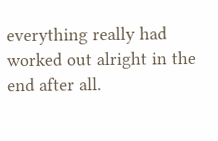everything really had worked out alright in the end after all.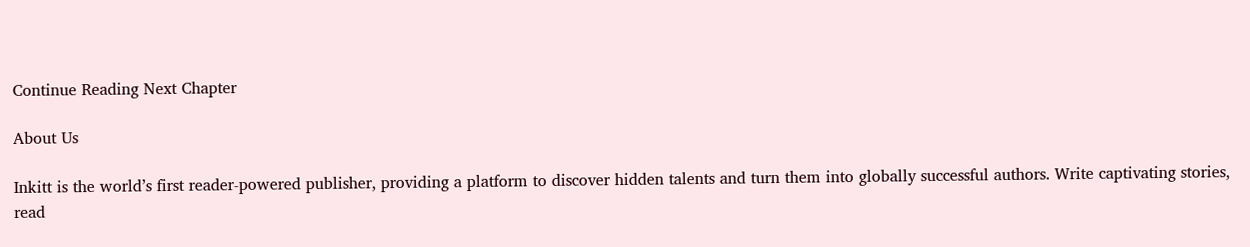Continue Reading Next Chapter

About Us

Inkitt is the world’s first reader-powered publisher, providing a platform to discover hidden talents and turn them into globally successful authors. Write captivating stories, read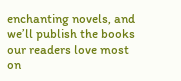enchanting novels, and we’ll publish the books our readers love most on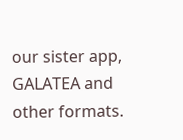our sister app, GALATEA and other formats.